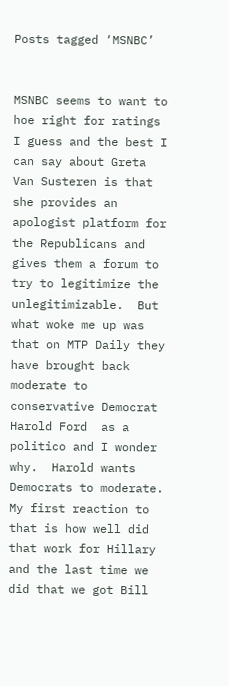Posts tagged ‘MSNBC’


MSNBC seems to want to hoe right for ratings I guess and the best I can say about Greta Van Susteren is that she provides an apologist platform for the Republicans and gives them a forum to try to legitimize the unlegitimizable.  But what woke me up was that on MTP Daily they have brought back moderate to conservative Democrat Harold Ford  as a politico and I wonder why.  Harold wants Democrats to moderate.  My first reaction to that is how well did that work for Hillary and the last time we did that we got Bill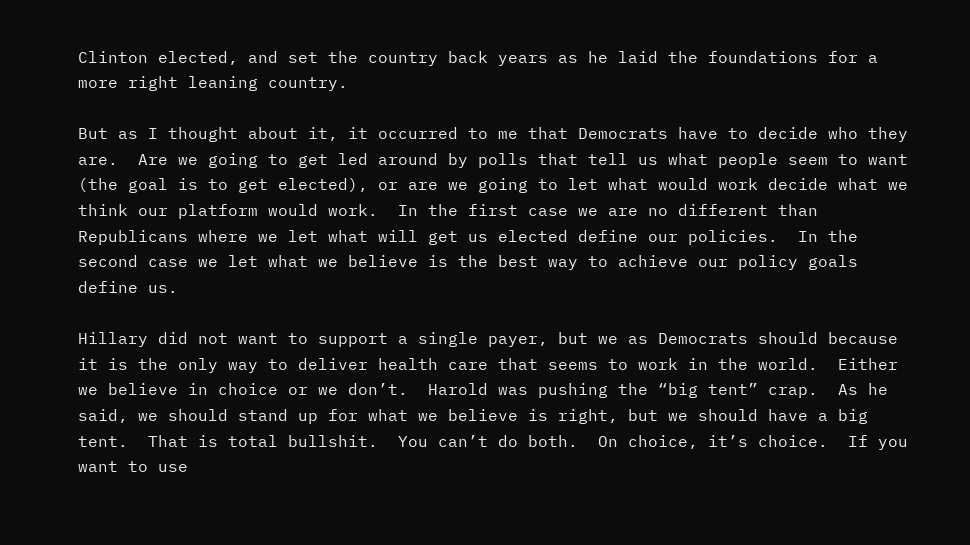Clinton elected, and set the country back years as he laid the foundations for a more right leaning country.

But as I thought about it, it occurred to me that Democrats have to decide who they are.  Are we going to get led around by polls that tell us what people seem to want (the goal is to get elected), or are we going to let what would work decide what we think our platform would work.  In the first case we are no different than Republicans where we let what will get us elected define our policies.  In the second case we let what we believe is the best way to achieve our policy goals define us.

Hillary did not want to support a single payer, but we as Democrats should because it is the only way to deliver health care that seems to work in the world.  Either we believe in choice or we don’t.  Harold was pushing the “big tent” crap.  As he said, we should stand up for what we believe is right, but we should have a big tent.  That is total bullshit.  You can’t do both.  On choice, it’s choice.  If you want to use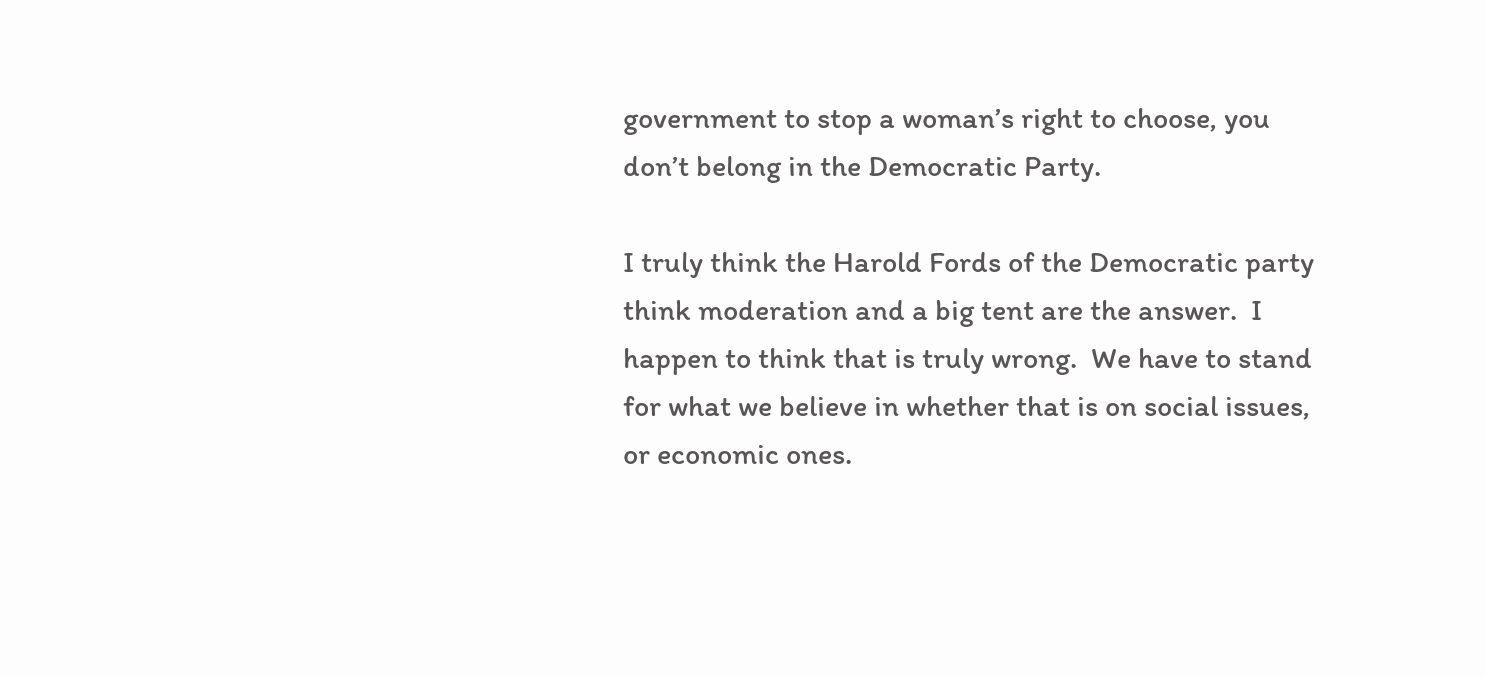government to stop a woman’s right to choose, you don’t belong in the Democratic Party.

I truly think the Harold Fords of the Democratic party think moderation and a big tent are the answer.  I happen to think that is truly wrong.  We have to stand for what we believe in whether that is on social issues, or economic ones.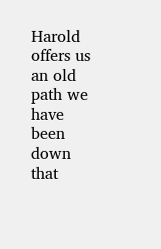Harold offers us an old path we have been down that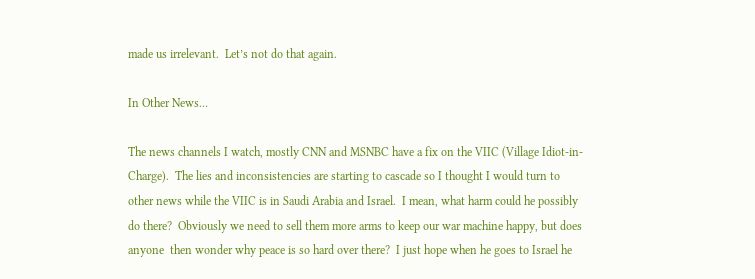made us irrelevant.  Let’s not do that again.

In Other News…

The news channels I watch, mostly CNN and MSNBC have a fix on the VIIC (Village Idiot-in-Charge).  The lies and inconsistencies are starting to cascade so I thought I would turn to other news while the VIIC is in Saudi Arabia and Israel.  I mean, what harm could he possibly do there?  Obviously we need to sell them more arms to keep our war machine happy, but does anyone  then wonder why peace is so hard over there?  I just hope when he goes to Israel he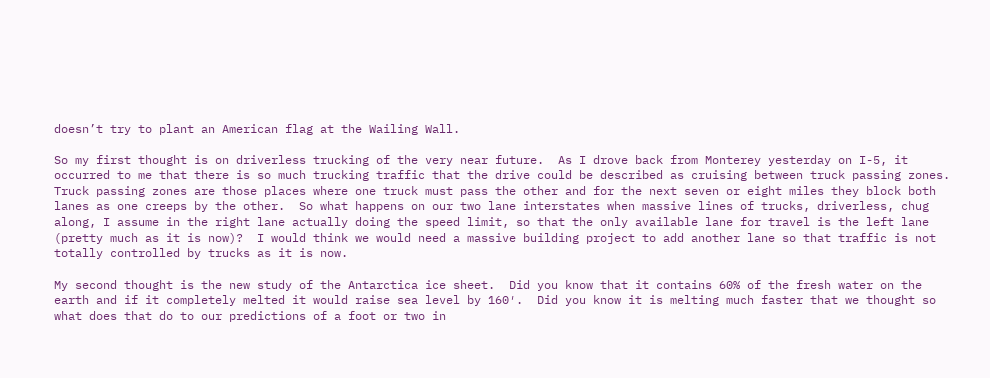doesn’t try to plant an American flag at the Wailing Wall.

So my first thought is on driverless trucking of the very near future.  As I drove back from Monterey yesterday on I-5, it occurred to me that there is so much trucking traffic that the drive could be described as cruising between truck passing zones.  Truck passing zones are those places where one truck must pass the other and for the next seven or eight miles they block both lanes as one creeps by the other.  So what happens on our two lane interstates when massive lines of trucks, driverless, chug along, I assume in the right lane actually doing the speed limit, so that the only available lane for travel is the left lane (pretty much as it is now)?  I would think we would need a massive building project to add another lane so that traffic is not totally controlled by trucks as it is now.

My second thought is the new study of the Antarctica ice sheet.  Did you know that it contains 60% of the fresh water on the earth and if it completely melted it would raise sea level by 160′.  Did you know it is melting much faster that we thought so what does that do to our predictions of a foot or two in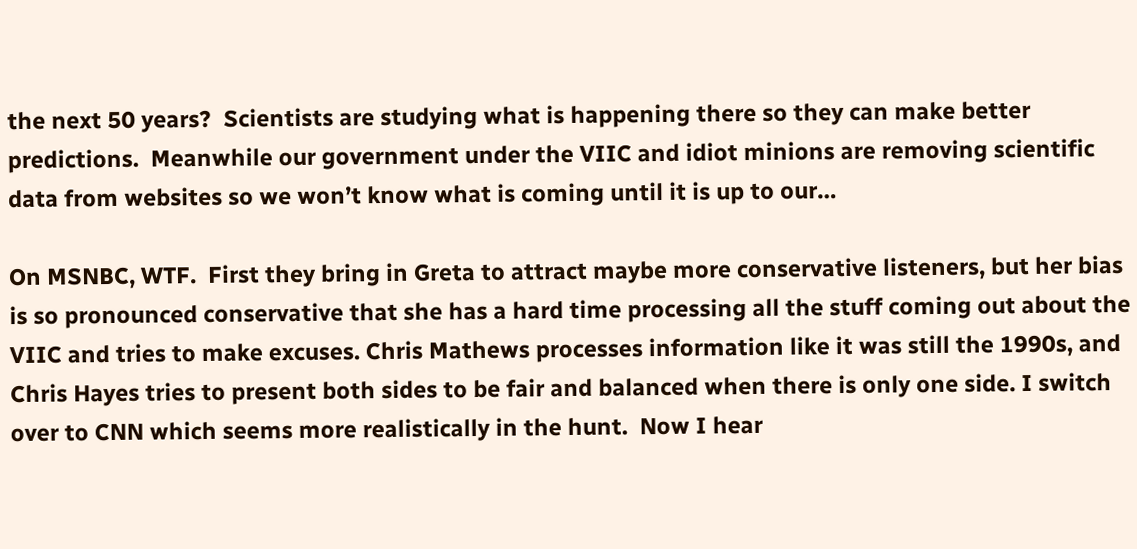the next 50 years?  Scientists are studying what is happening there so they can make better predictions.  Meanwhile our government under the VIIC and idiot minions are removing scientific data from websites so we won’t know what is coming until it is up to our…

On MSNBC, WTF.  First they bring in Greta to attract maybe more conservative listeners, but her bias is so pronounced conservative that she has a hard time processing all the stuff coming out about the VIIC and tries to make excuses. Chris Mathews processes information like it was still the 1990s, and Chris Hayes tries to present both sides to be fair and balanced when there is only one side. I switch over to CNN which seems more realistically in the hunt.  Now I hear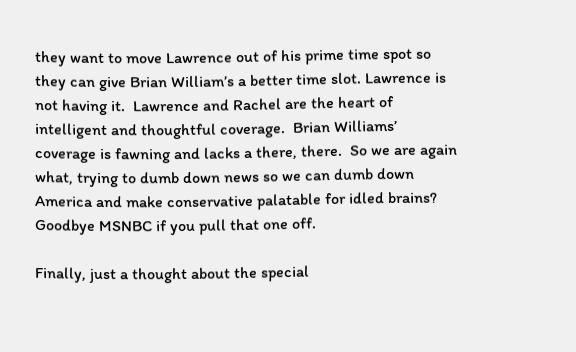they want to move Lawrence out of his prime time spot so they can give Brian William’s a better time slot. Lawrence is not having it.  Lawrence and Rachel are the heart of intelligent and thoughtful coverage.  Brian Williams’ coverage is fawning and lacks a there, there.  So we are again what, trying to dumb down news so we can dumb down America and make conservative palatable for idled brains?   Goodbye MSNBC if you pull that one off.

Finally, just a thought about the special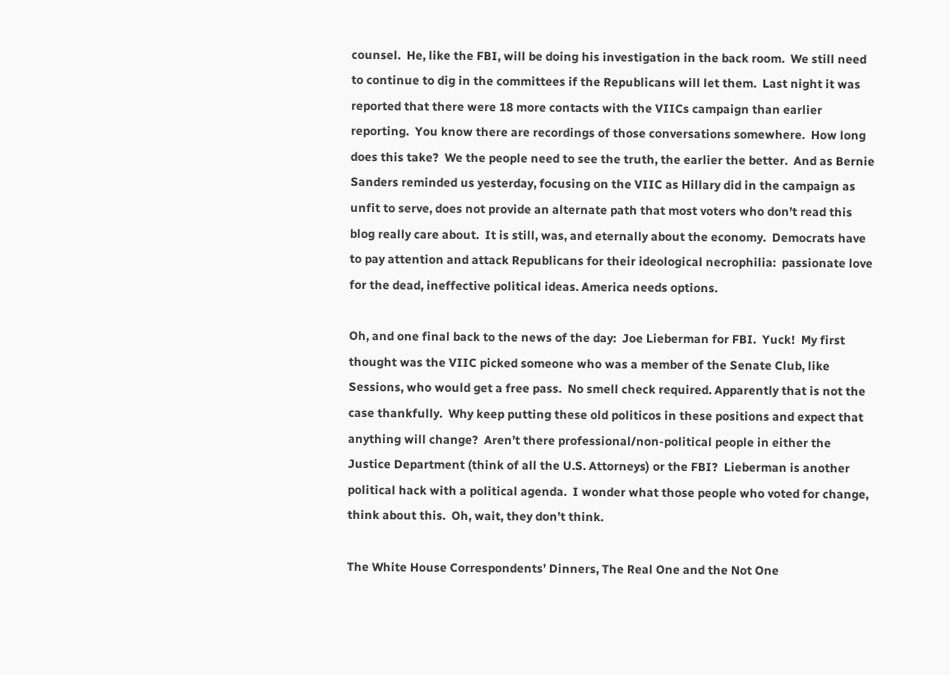counsel.  He, like the FBI, will be doing his investigation in the back room.  We still need to continue to dig in the committees if the Republicans will let them.  Last night it was reported that there were 18 more contacts with the VIICs campaign than earlier reporting.  You know there are recordings of those conversations somewhere.  How long does this take?  We the people need to see the truth, the earlier the better.  And as Bernie Sanders reminded us yesterday, focusing on the VIIC as Hillary did in the campaign as unfit to serve, does not provide an alternate path that most voters who don’t read this blog really care about.  It is still, was, and eternally about the economy.  Democrats have to pay attention and attack Republicans for their ideological necrophilia:  passionate love for the dead, ineffective political ideas. America needs options.

Oh, and one final back to the news of the day:  Joe Lieberman for FBI.  Yuck!  My first thought was the VIIC picked someone who was a member of the Senate Club, like Sessions, who would get a free pass.  No smell check required. Apparently that is not the case thankfully.  Why keep putting these old politicos in these positions and expect that anything will change?  Aren’t there professional/non-political people in either the Justice Department (think of all the U.S. Attorneys) or the FBI?  Lieberman is another political hack with a political agenda.  I wonder what those people who voted for change, think about this.  Oh, wait, they don’t think.

The White House Correspondents’ Dinners, The Real One and the Not One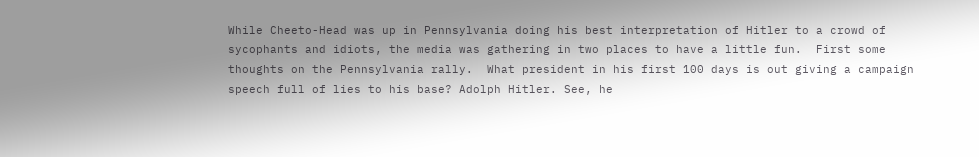While Cheeto-Head was up in Pennsylvania doing his best interpretation of Hitler to a crowd of sycophants and idiots, the media was gathering in two places to have a little fun.  First some thoughts on the Pennsylvania rally.  What president in his first 100 days is out giving a campaign speech full of lies to his base? Adolph Hitler. See, he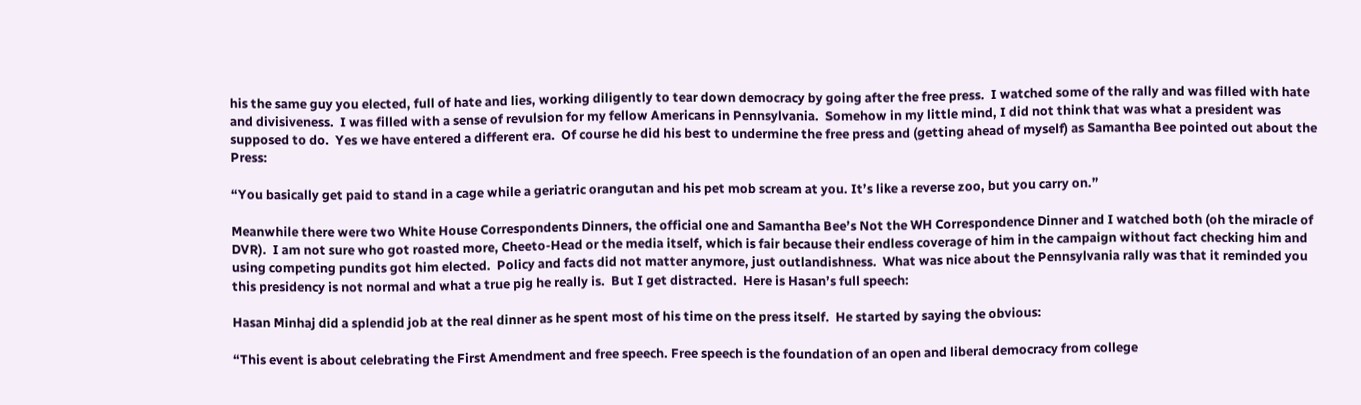his the same guy you elected, full of hate and lies, working diligently to tear down democracy by going after the free press.  I watched some of the rally and was filled with hate and divisiveness.  I was filled with a sense of revulsion for my fellow Americans in Pennsylvania.  Somehow in my little mind, I did not think that was what a president was supposed to do.  Yes we have entered a different era.  Of course he did his best to undermine the free press and (getting ahead of myself) as Samantha Bee pointed out about the Press:

“You basically get paid to stand in a cage while a geriatric orangutan and his pet mob scream at you. It’s like a reverse zoo, but you carry on.”

Meanwhile there were two White House Correspondents Dinners, the official one and Samantha Bee’s Not the WH Correspondence Dinner and I watched both (oh the miracle of DVR).  I am not sure who got roasted more, Cheeto-Head or the media itself, which is fair because their endless coverage of him in the campaign without fact checking him and using competing pundits got him elected.  Policy and facts did not matter anymore, just outlandishness.  What was nice about the Pennsylvania rally was that it reminded you this presidency is not normal and what a true pig he really is.  But I get distracted.  Here is Hasan’s full speech:

Hasan Minhaj did a splendid job at the real dinner as he spent most of his time on the press itself.  He started by saying the obvious:

“This event is about celebrating the First Amendment and free speech. Free speech is the foundation of an open and liberal democracy from college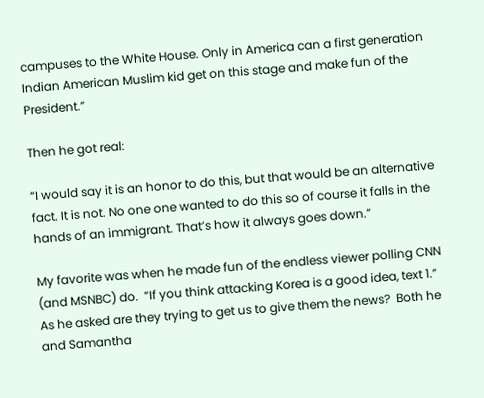campuses to the White House. Only in America can a first generation Indian American Muslim kid get on this stage and make fun of the President.”

Then he got real:

“I would say it is an honor to do this, but that would be an alternative fact. It is not. No one one wanted to do this so of course it falls in the hands of an immigrant. That’s how it always goes down.”

My favorite was when he made fun of the endless viewer polling CNN (and MSNBC) do.  “If you think attacking Korea is a good idea, text 1.”  As he asked are they trying to get us to give them the news?  Both he and Samantha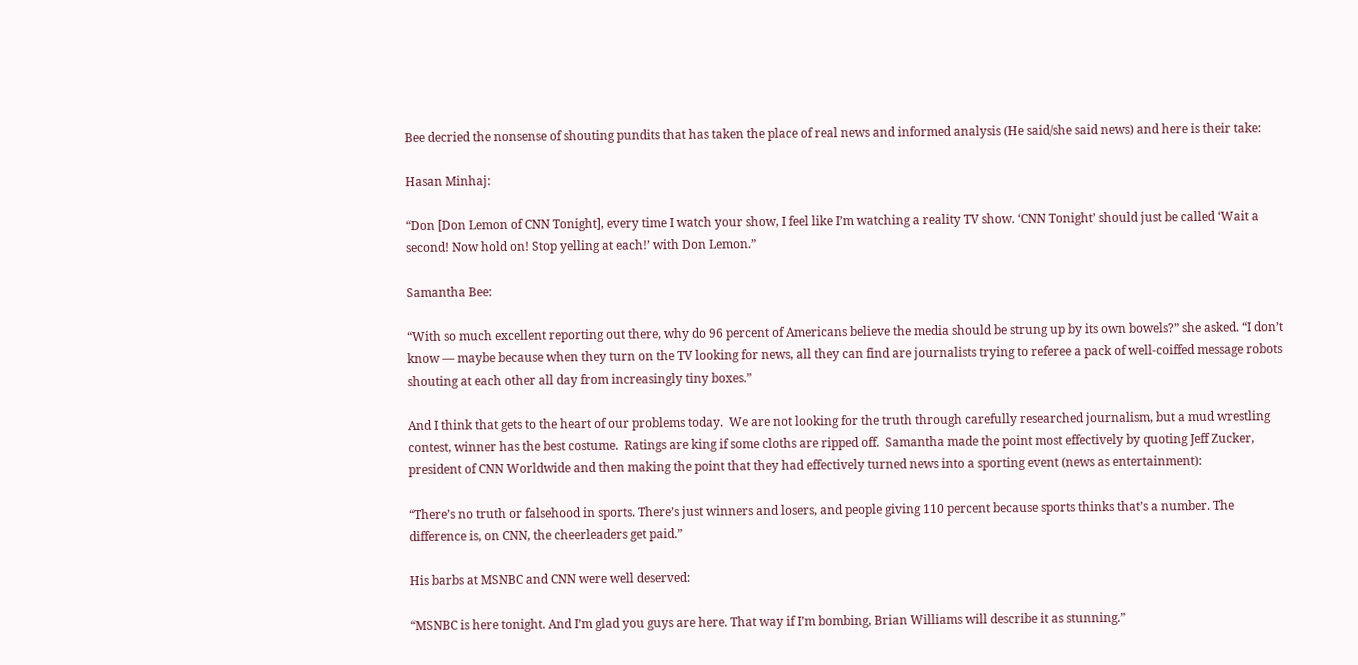Bee decried the nonsense of shouting pundits that has taken the place of real news and informed analysis (He said/she said news) and here is their take:

Hasan Minhaj:

“Don [Don Lemon of CNN Tonight], every time I watch your show, I feel like I’m watching a reality TV show. ‘CNN Tonight’ should just be called ‘Wait a second! Now hold on! Stop yelling at each!’ with Don Lemon.”

Samantha Bee:

“With so much excellent reporting out there, why do 96 percent of Americans believe the media should be strung up by its own bowels?” she asked. “I don’t know — maybe because when they turn on the TV looking for news, all they can find are journalists trying to referee a pack of well-coiffed message robots shouting at each other all day from increasingly tiny boxes.”

And I think that gets to the heart of our problems today.  We are not looking for the truth through carefully researched journalism, but a mud wrestling contest, winner has the best costume.  Ratings are king if some cloths are ripped off.  Samantha made the point most effectively by quoting Jeff Zucker, president of CNN Worldwide and then making the point that they had effectively turned news into a sporting event (news as entertainment):

“There’s no truth or falsehood in sports. There’s just winners and losers, and people giving 110 percent because sports thinks that’s a number. The difference is, on CNN, the cheerleaders get paid.”

His barbs at MSNBC and CNN were well deserved:

“MSNBC is here tonight. And I’m glad you guys are here. That way if I’m bombing, Brian Williams will describe it as stunning.”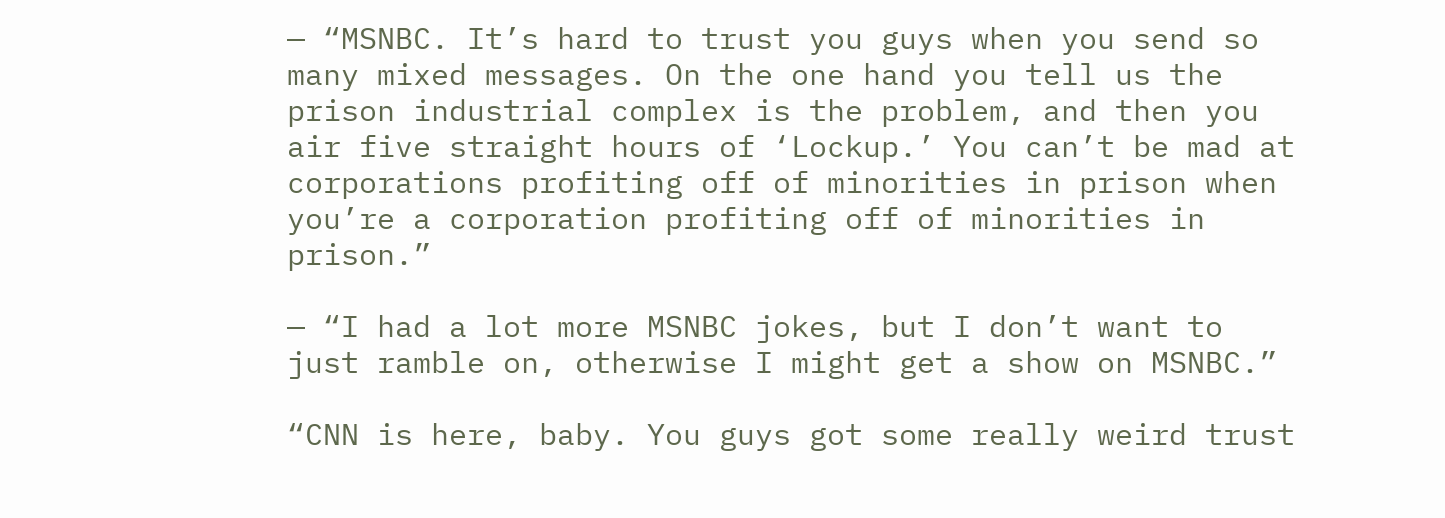— “MSNBC. It’s hard to trust you guys when you send so many mixed messages. On the one hand you tell us the prison industrial complex is the problem, and then you air five straight hours of ‘Lockup.’ You can’t be mad at corporations profiting off of minorities in prison when you’re a corporation profiting off of minorities in prison.”

— “I had a lot more MSNBC jokes, but I don’t want to just ramble on, otherwise I might get a show on MSNBC.”

“CNN is here, baby. You guys got some really weird trust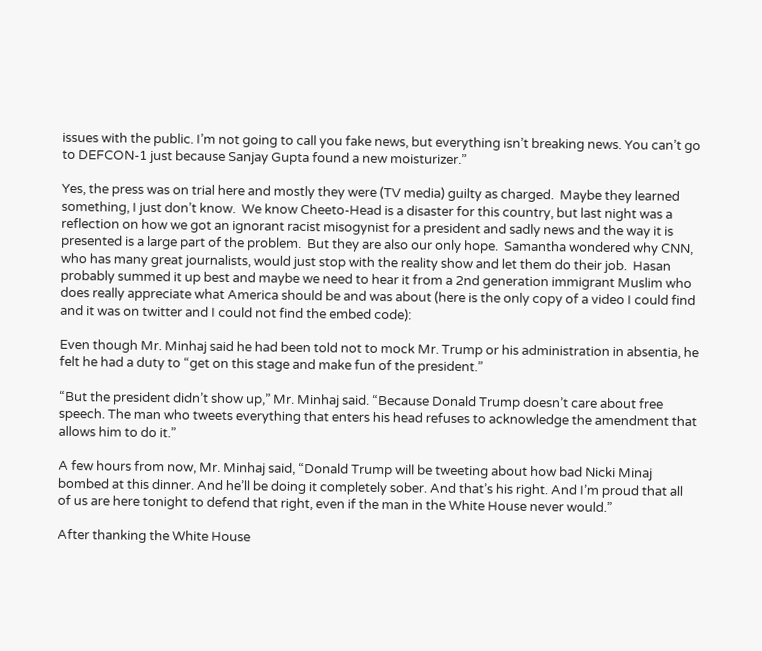issues with the public. I’m not going to call you fake news, but everything isn’t breaking news. You can’t go to DEFCON-1 just because Sanjay Gupta found a new moisturizer.”

Yes, the press was on trial here and mostly they were (TV media) guilty as charged.  Maybe they learned something, I just don’t know.  We know Cheeto-Head is a disaster for this country, but last night was a reflection on how we got an ignorant racist misogynist for a president and sadly news and the way it is presented is a large part of the problem.  But they are also our only hope.  Samantha wondered why CNN, who has many great journalists, would just stop with the reality show and let them do their job.  Hasan probably summed it up best and maybe we need to hear it from a 2nd generation immigrant Muslim who does really appreciate what America should be and was about (here is the only copy of a video I could find and it was on twitter and I could not find the embed code):

Even though Mr. Minhaj said he had been told not to mock Mr. Trump or his administration in absentia, he felt he had a duty to “get on this stage and make fun of the president.”

“But the president didn’t show up,” Mr. Minhaj said. “Because Donald Trump doesn’t care about free speech. The man who tweets everything that enters his head refuses to acknowledge the amendment that allows him to do it.”

A few hours from now, Mr. Minhaj said, “Donald Trump will be tweeting about how bad Nicki Minaj bombed at this dinner. And he’ll be doing it completely sober. And that’s his right. And I’m proud that all of us are here tonight to defend that right, even if the man in the White House never would.”

After thanking the White House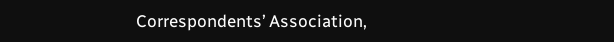Correspondents’ Association,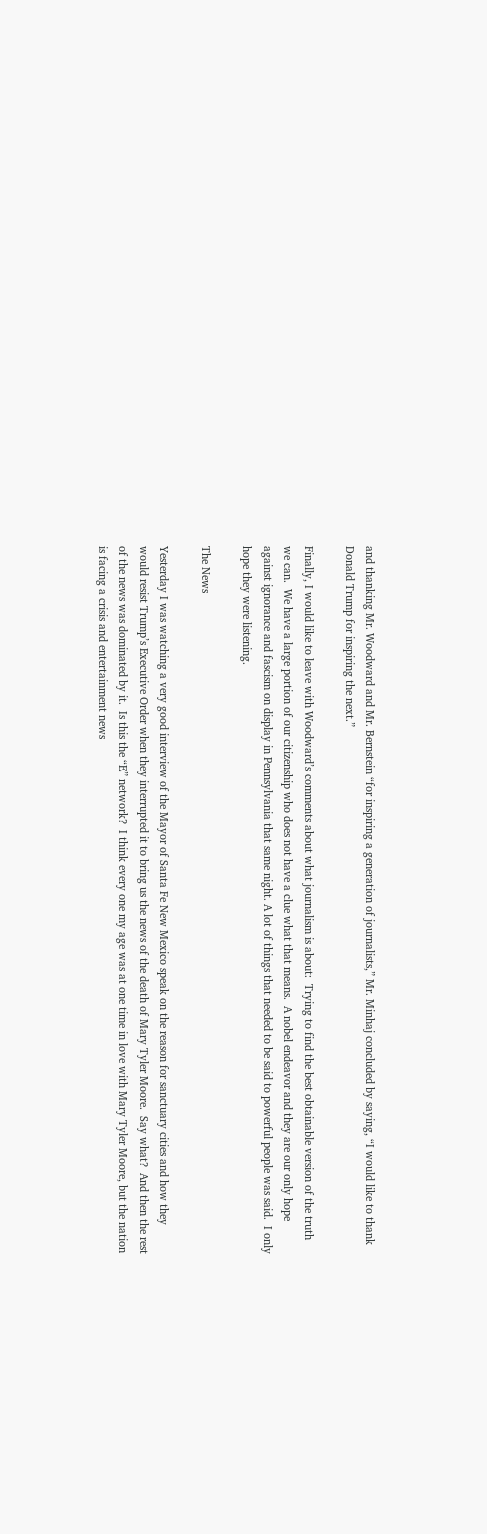and thanking Mr. Woodward and Mr. Bernstein “for inspiring a generation of journalists,” Mr. Minhaj concluded by saying, “I would like to thank Donald Trump for inspiring the next.”

Finally, I would like to leave with Woodward’s comments about what journalism is about:  Trying to find the best obtainable version of the truth we can.  We have a large portion of our citizenship who does not have a clue what that means.  A nobel endeavor and they are our only hope against ignorance and fascism on display in Pennsylvania that same night. A lot of things that needed to be said to powerful people was said.  I only hope they were listening.

The News

Yesterday I was watching a very good interview of the Mayor of Santa Fe New Mexico speak on the reason for sanctuary cities and how they would resist Trump’s Executive Order when they interrupted it to bring us the news of the death of Mary Tyler Moore.  Say what?  And then the rest of the news was dominated by it.  Is this the “E” network?  I think every one my age was at one time in love with Mary Tyler Moore, but the nation is facing a crisis and entertainment news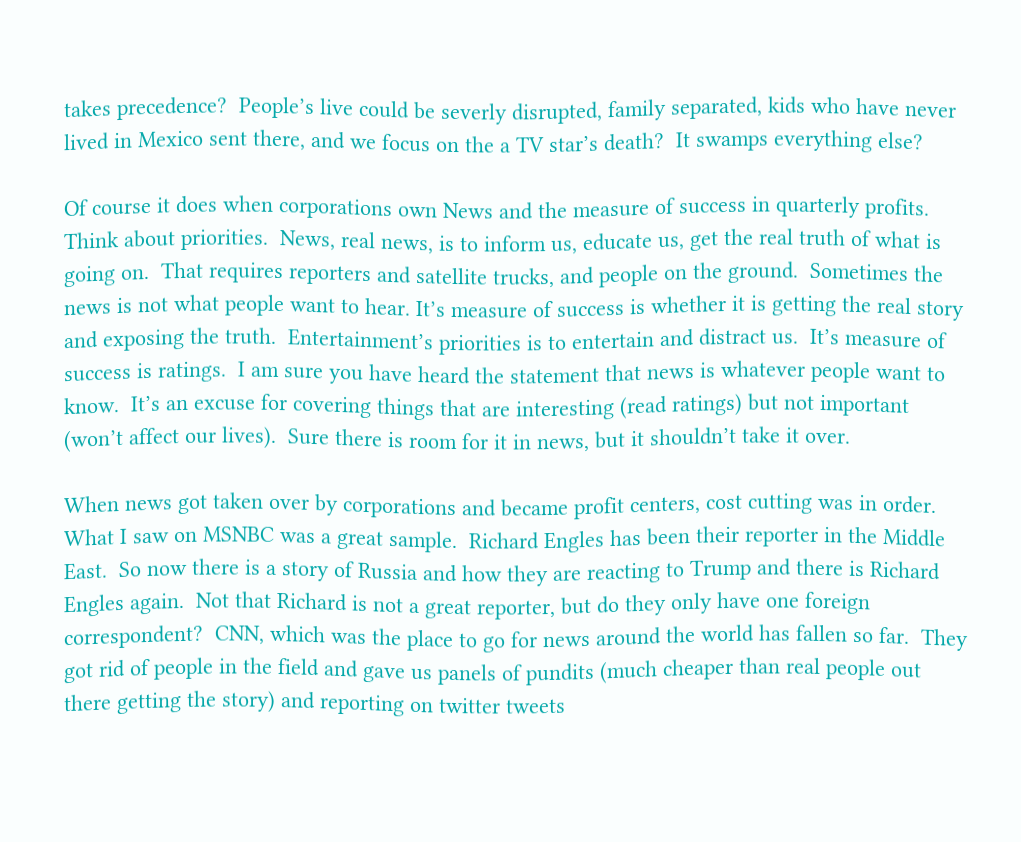takes precedence?  People’s live could be severly disrupted, family separated, kids who have never lived in Mexico sent there, and we focus on the a TV star’s death?  It swamps everything else?

Of course it does when corporations own News and the measure of success in quarterly profits.  Think about priorities.  News, real news, is to inform us, educate us, get the real truth of what is going on.  That requires reporters and satellite trucks, and people on the ground.  Sometimes the news is not what people want to hear. It’s measure of success is whether it is getting the real story and exposing the truth.  Entertainment’s priorities is to entertain and distract us.  It’s measure of success is ratings.  I am sure you have heard the statement that news is whatever people want to know.  It’s an excuse for covering things that are interesting (read ratings) but not important (won’t affect our lives).  Sure there is room for it in news, but it shouldn’t take it over.

When news got taken over by corporations and became profit centers, cost cutting was in order.  What I saw on MSNBC was a great sample.  Richard Engles has been their reporter in the Middle East.  So now there is a story of Russia and how they are reacting to Trump and there is Richard Engles again.  Not that Richard is not a great reporter, but do they only have one foreign correspondent?  CNN, which was the place to go for news around the world has fallen so far.  They got rid of people in the field and gave us panels of pundits (much cheaper than real people out there getting the story) and reporting on twitter tweets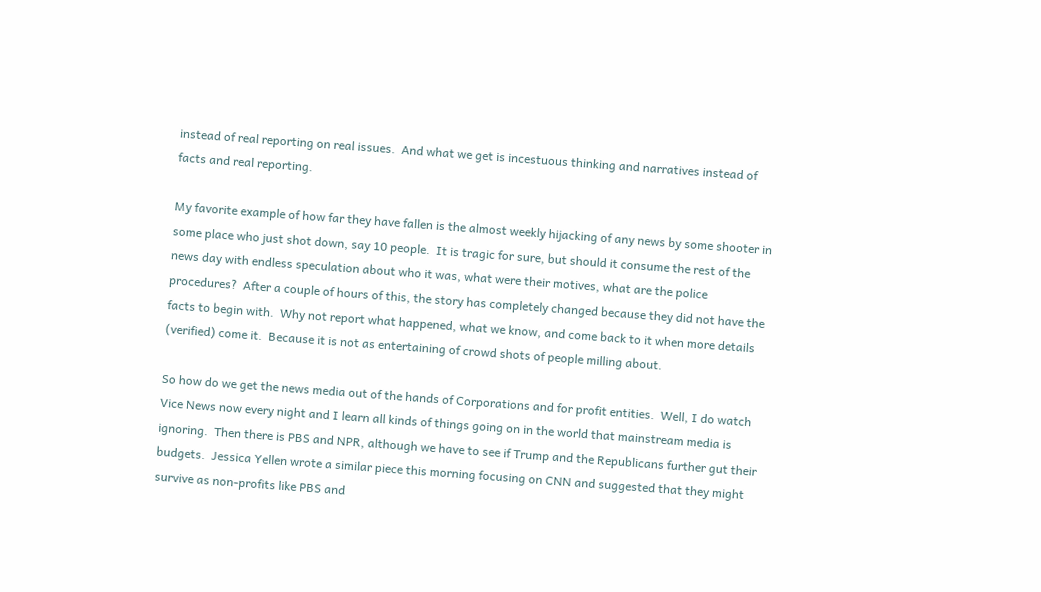instead of real reporting on real issues.  And what we get is incestuous thinking and narratives instead of facts and real reporting.

My favorite example of how far they have fallen is the almost weekly hijacking of any news by some shooter in some place who just shot down, say 10 people.  It is tragic for sure, but should it consume the rest of the news day with endless speculation about who it was, what were their motives, what are the police procedures?  After a couple of hours of this, the story has completely changed because they did not have the facts to begin with.  Why not report what happened, what we know, and come back to it when more details (verified) come it.  Because it is not as entertaining of crowd shots of people milling about.

So how do we get the news media out of the hands of Corporations and for profit entities.  Well, I do watch Vice News now every night and I learn all kinds of things going on in the world that mainstream media is ignoring.  Then there is PBS and NPR, although we have to see if Trump and the Republicans further gut their budgets.  Jessica Yellen wrote a similar piece this morning focusing on CNN and suggested that they might survive as non-profits like PBS and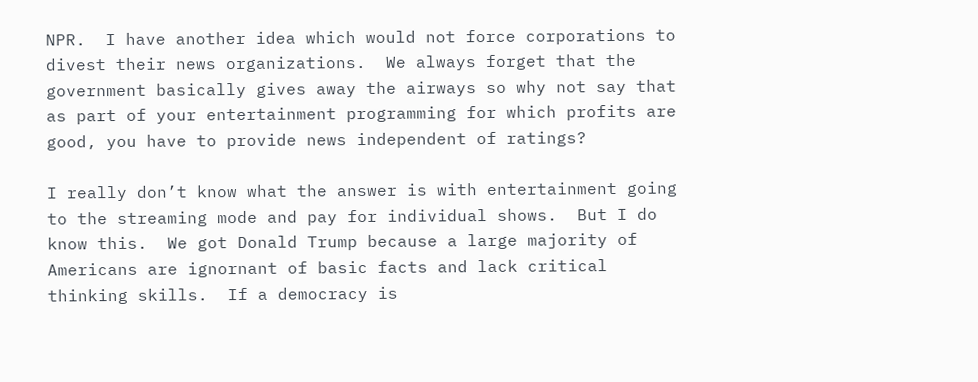NPR.  I have another idea which would not force corporations to divest their news organizations.  We always forget that the government basically gives away the airways so why not say that as part of your entertainment programming for which profits are good, you have to provide news independent of ratings?

I really don’t know what the answer is with entertainment going to the streaming mode and pay for individual shows.  But I do know this.  We got Donald Trump because a large majority of Americans are ignornant of basic facts and lack critical thinking skills.  If a democracy is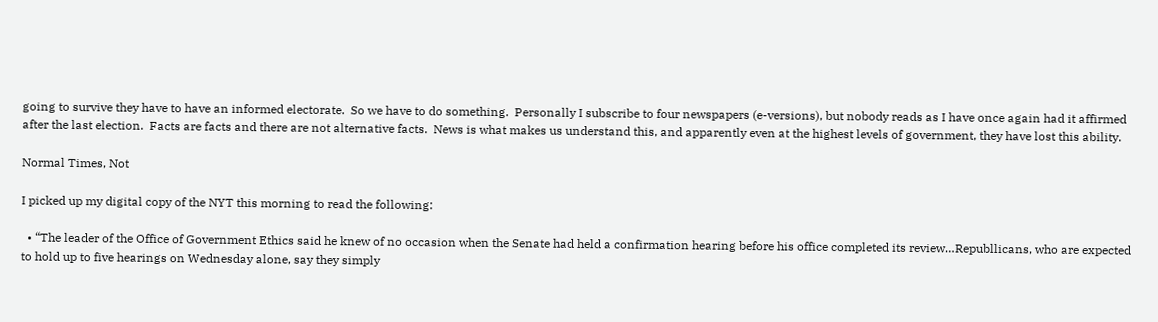going to survive they have to have an informed electorate.  So we have to do something.  Personally I subscribe to four newspapers (e-versions), but nobody reads as I have once again had it affirmed after the last election.  Facts are facts and there are not alternative facts.  News is what makes us understand this, and apparently even at the highest levels of government, they have lost this ability.

Normal Times, Not

I picked up my digital copy of the NYT this morning to read the following:

  • “The leader of the Office of Government Ethics said he knew of no occasion when the Senate had held a confirmation hearing before his office completed its review…Republlicans, who are expected to hold up to five hearings on Wednesday alone, say they simply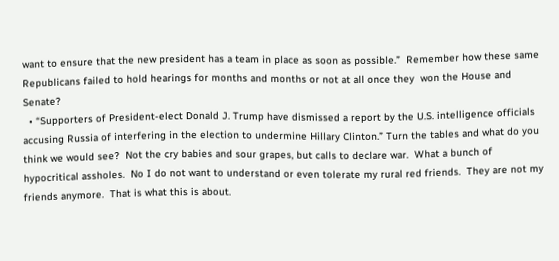want to ensure that the new president has a team in place as soon as possible.”  Remember how these same Republicans failed to hold hearings for months and months or not at all once they  won the House and Senate?
  • “Supporters of President-elect Donald J. Trump have dismissed a report by the U.S. intelligence officials accusing Russia of interfering in the election to undermine Hillary Clinton.” Turn the tables and what do you think we would see?  Not the cry babies and sour grapes, but calls to declare war.  What a bunch of hypocritical assholes.  No I do not want to understand or even tolerate my rural red friends.  They are not my friends anymore.  That is what this is about.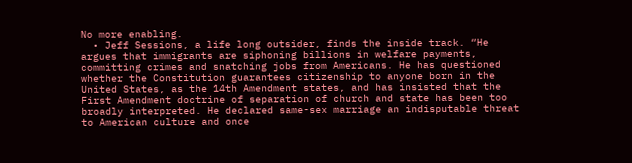No more enabling.
  • Jeff Sessions, a life long outsider, finds the inside track. “He argues that immigrants are siphoning billions in welfare payments, committing crimes and snatching jobs from Americans. He has questioned whether the Constitution guarantees citizenship to anyone born in the United States, as the 14th Amendment states, and has insisted that the First Amendment doctrine of separation of church and state has been too broadly interpreted. He declared same-sex marriage an indisputable threat to American culture and once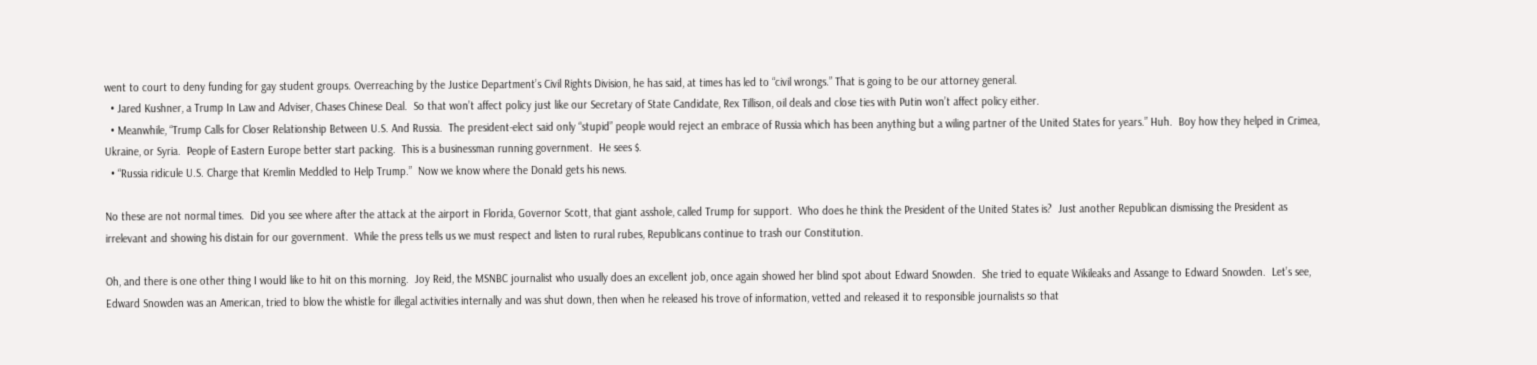went to court to deny funding for gay student groups. Overreaching by the Justice Department’s Civil Rights Division, he has said, at times has led to “civil wrongs.” That is going to be our attorney general.
  • Jared Kushner, a Trump In Law and Adviser, Chases Chinese Deal.  So that won’t affect policy just like our Secretary of State Candidate, Rex Tillison, oil deals and close ties with Putin won’t affect policy either.
  • Meanwhile, “Trump Calls for Closer Relationship Between U.S. And Russia.  The president-elect said only “stupid” people would reject an embrace of Russia which has been anything but a wiling partner of the United States for years.” Huh.  Boy how they helped in Crimea, Ukraine, or Syria.  People of Eastern Europe better start packing.  This is a businessman running government.  He sees $.
  • “Russia ridicule U.S. Charge that Kremlin Meddled to Help Trump.”  Now we know where the Donald gets his news.

No these are not normal times.  Did you see where after the attack at the airport in Florida, Governor Scott, that giant asshole, called Trump for support.  Who does he think the President of the United States is?  Just another Republican dismissing the President as irrelevant and showing his distain for our government.  While the press tells us we must respect and listen to rural rubes, Republicans continue to trash our Constitution.

Oh, and there is one other thing I would like to hit on this morning.  Joy Reid, the MSNBC journalist who usually does an excellent job, once again showed her blind spot about Edward Snowden.  She tried to equate Wikileaks and Assange to Edward Snowden.  Let’s see, Edward Snowden was an American, tried to blow the whistle for illegal activities internally and was shut down, then when he released his trove of information, vetted and released it to responsible journalists so that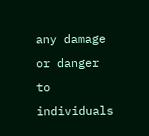any damage or danger to individuals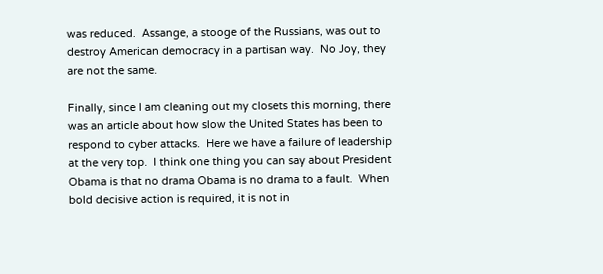was reduced.  Assange, a stooge of the Russians, was out to destroy American democracy in a partisan way.  No Joy, they are not the same.

Finally, since I am cleaning out my closets this morning, there was an article about how slow the United States has been to respond to cyber attacks.  Here we have a failure of leadership at the very top.  I think one thing you can say about President Obama is that no drama Obama is no drama to a fault.  When bold decisive action is required, it is not in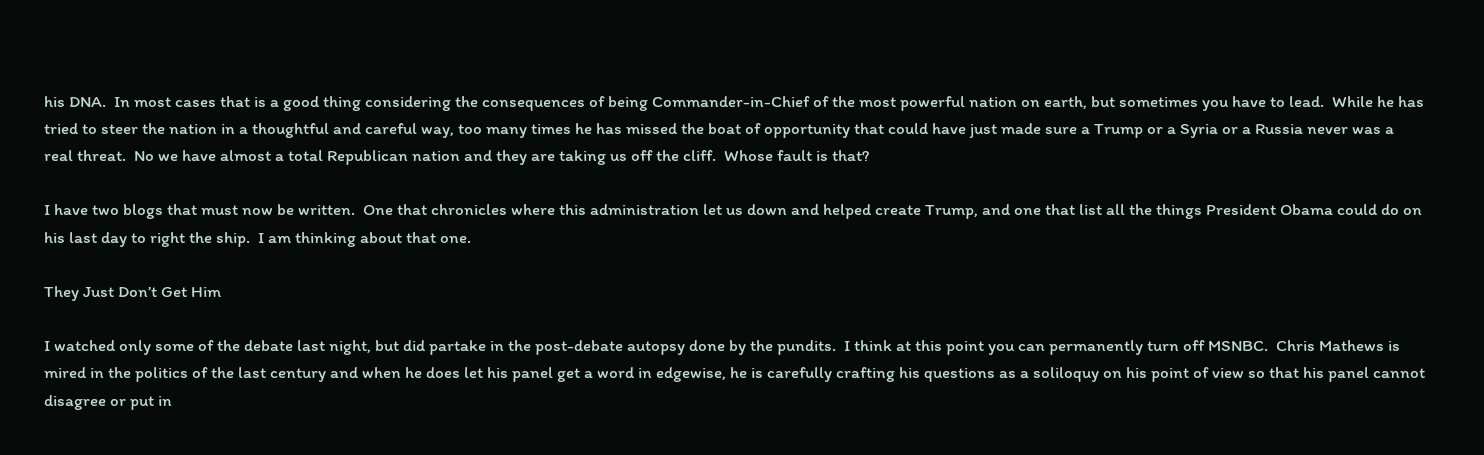his DNA.  In most cases that is a good thing considering the consequences of being Commander-in-Chief of the most powerful nation on earth, but sometimes you have to lead.  While he has tried to steer the nation in a thoughtful and careful way, too many times he has missed the boat of opportunity that could have just made sure a Trump or a Syria or a Russia never was a real threat.  No we have almost a total Republican nation and they are taking us off the cliff.  Whose fault is that?

I have two blogs that must now be written.  One that chronicles where this administration let us down and helped create Trump, and one that list all the things President Obama could do on his last day to right the ship.  I am thinking about that one.

They Just Don’t Get Him

I watched only some of the debate last night, but did partake in the post-debate autopsy done by the pundits.  I think at this point you can permanently turn off MSNBC.  Chris Mathews is mired in the politics of the last century and when he does let his panel get a word in edgewise, he is carefully crafting his questions as a soliloquy on his point of view so that his panel cannot disagree or put in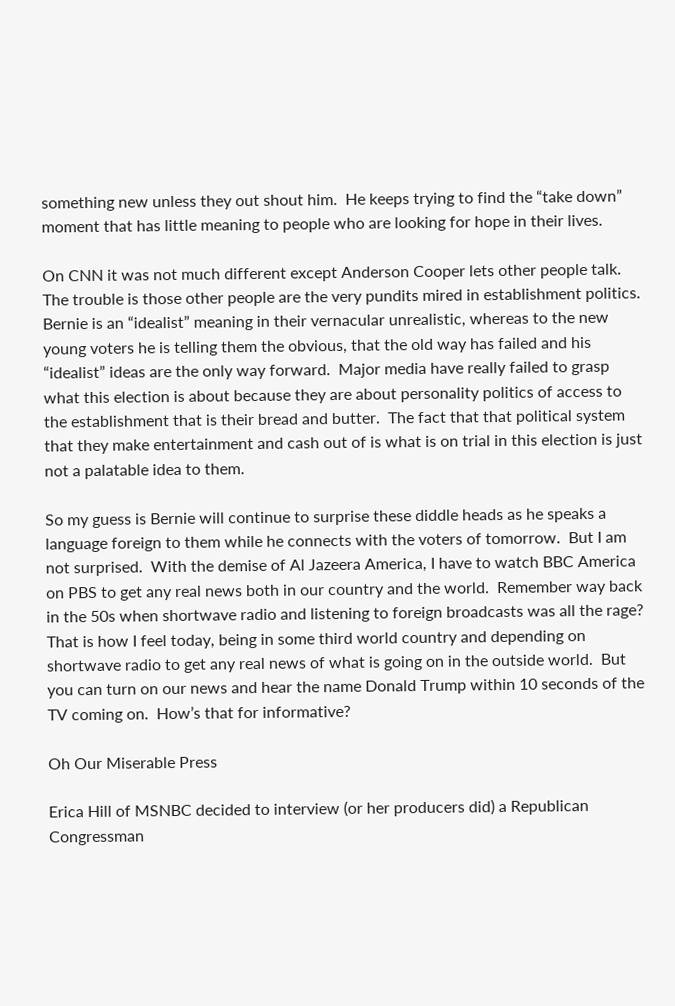something new unless they out shout him.  He keeps trying to find the “take down” moment that has little meaning to people who are looking for hope in their lives.

On CNN it was not much different except Anderson Cooper lets other people talk.  The trouble is those other people are the very pundits mired in establishment politics.  Bernie is an “idealist” meaning in their vernacular unrealistic, whereas to the new young voters he is telling them the obvious, that the old way has failed and his “idealist” ideas are the only way forward.  Major media have really failed to grasp what this election is about because they are about personality politics of access to the establishment that is their bread and butter.  The fact that that political system that they make entertainment and cash out of is what is on trial in this election is just not a palatable idea to them.

So my guess is Bernie will continue to surprise these diddle heads as he speaks a language foreign to them while he connects with the voters of tomorrow.  But I am not surprised.  With the demise of Al Jazeera America, I have to watch BBC America on PBS to get any real news both in our country and the world.  Remember way back in the 50s when shortwave radio and listening to foreign broadcasts was all the rage?  That is how I feel today, being in some third world country and depending on shortwave radio to get any real news of what is going on in the outside world.  But you can turn on our news and hear the name Donald Trump within 10 seconds of the TV coming on.  How’s that for informative?

Oh Our Miserable Press

Erica Hill of MSNBC decided to interview (or her producers did) a Republican Congressman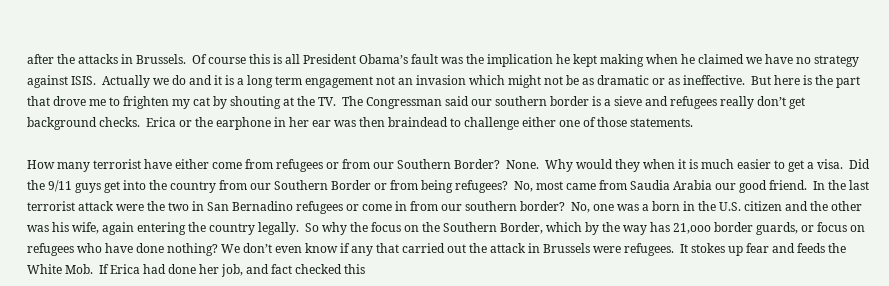after the attacks in Brussels.  Of course this is all President Obama’s fault was the implication he kept making when he claimed we have no strategy against ISIS.  Actually we do and it is a long term engagement not an invasion which might not be as dramatic or as ineffective.  But here is the part that drove me to frighten my cat by shouting at the TV.  The Congressman said our southern border is a sieve and refugees really don’t get background checks.  Erica or the earphone in her ear was then braindead to challenge either one of those statements.

How many terrorist have either come from refugees or from our Southern Border?  None.  Why would they when it is much easier to get a visa.  Did the 9/11 guys get into the country from our Southern Border or from being refugees?  No, most came from Saudia Arabia our good friend.  In the last terrorist attack were the two in San Bernadino refugees or come in from our southern border?  No, one was a born in the U.S. citizen and the other was his wife, again entering the country legally.  So why the focus on the Southern Border, which by the way has 21,ooo border guards, or focus on refugees who have done nothing? We don’t even know if any that carried out the attack in Brussels were refugees.  It stokes up fear and feeds the White Mob.  If Erica had done her job, and fact checked this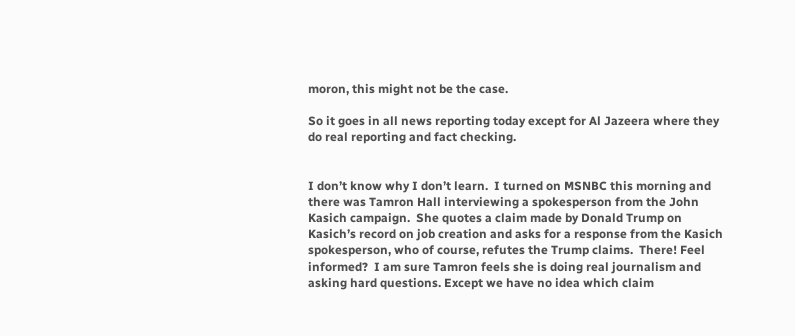moron, this might not be the case.

So it goes in all news reporting today except for Al Jazeera where they do real reporting and fact checking.


I don’t know why I don’t learn.  I turned on MSNBC this morning and there was Tamron Hall interviewing a spokesperson from the John Kasich campaign.  She quotes a claim made by Donald Trump on Kasich’s record on job creation and asks for a response from the Kasich spokesperson, who of course, refutes the Trump claims.  There! Feel informed?  I am sure Tamron feels she is doing real journalism and asking hard questions. Except we have no idea which claim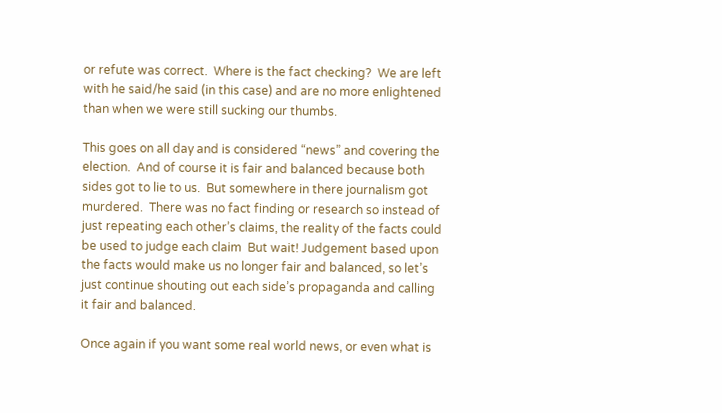or refute was correct.  Where is the fact checking?  We are left with he said/he said (in this case) and are no more enlightened than when we were still sucking our thumbs.

This goes on all day and is considered “news” and covering the election.  And of course it is fair and balanced because both sides got to lie to us.  But somewhere in there journalism got murdered.  There was no fact finding or research so instead of just repeating each other’s claims, the reality of the facts could be used to judge each claim  But wait! Judgement based upon the facts would make us no longer fair and balanced, so let’s just continue shouting out each side’s propaganda and calling it fair and balanced.

Once again if you want some real world news, or even what is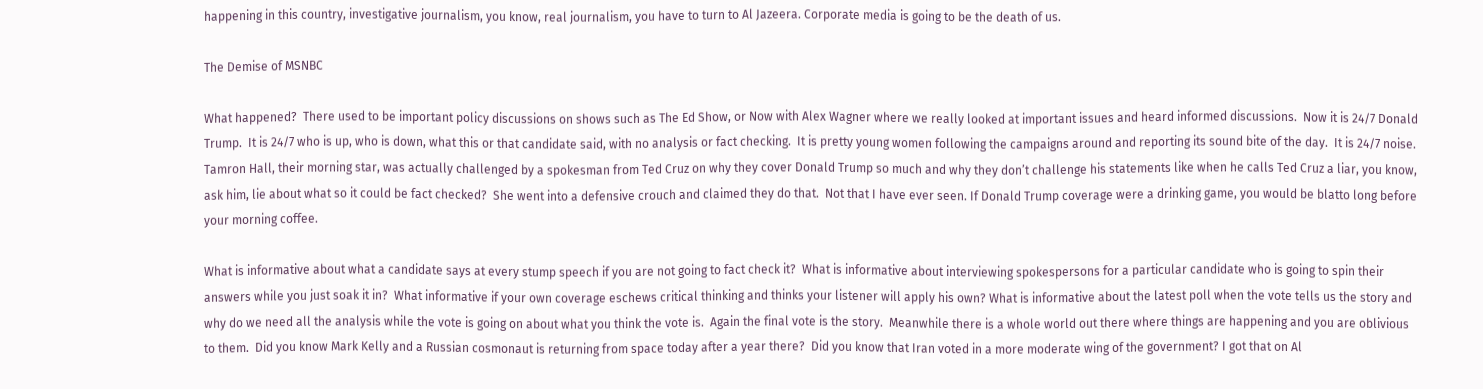happening in this country, investigative journalism, you know, real journalism, you have to turn to Al Jazeera. Corporate media is going to be the death of us.

The Demise of MSNBC

What happened?  There used to be important policy discussions on shows such as The Ed Show, or Now with Alex Wagner where we really looked at important issues and heard informed discussions.  Now it is 24/7 Donald Trump.  It is 24/7 who is up, who is down, what this or that candidate said, with no analysis or fact checking.  It is pretty young women following the campaigns around and reporting its sound bite of the day.  It is 24/7 noise.  Tamron Hall, their morning star, was actually challenged by a spokesman from Ted Cruz on why they cover Donald Trump so much and why they don’t challenge his statements like when he calls Ted Cruz a liar, you know, ask him, lie about what so it could be fact checked?  She went into a defensive crouch and claimed they do that.  Not that I have ever seen. If Donald Trump coverage were a drinking game, you would be blatto long before your morning coffee.

What is informative about what a candidate says at every stump speech if you are not going to fact check it?  What is informative about interviewing spokespersons for a particular candidate who is going to spin their answers while you just soak it in?  What informative if your own coverage eschews critical thinking and thinks your listener will apply his own? What is informative about the latest poll when the vote tells us the story and why do we need all the analysis while the vote is going on about what you think the vote is.  Again the final vote is the story.  Meanwhile there is a whole world out there where things are happening and you are oblivious to them.  Did you know Mark Kelly and a Russian cosmonaut is returning from space today after a year there?  Did you know that Iran voted in a more moderate wing of the government? I got that on Al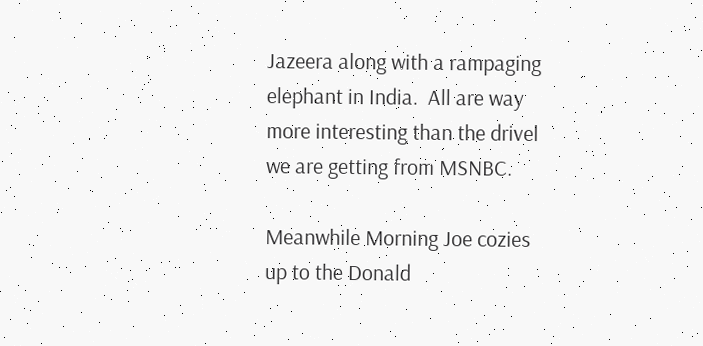Jazeera along with a rampaging elephant in India.  All are way more interesting than the drivel we are getting from MSNBC.

Meanwhile Morning Joe cozies up to the Donald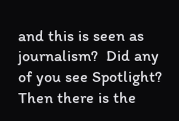and this is seen as journalism?  Did any of you see Spotlight? Then there is the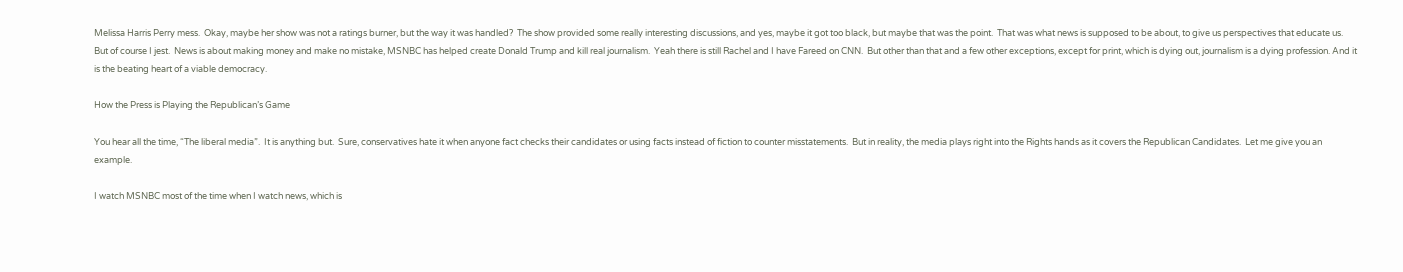Melissa Harris Perry mess.  Okay, maybe her show was not a ratings burner, but the way it was handled?  The show provided some really interesting discussions, and yes, maybe it got too black, but maybe that was the point.  That was what news is supposed to be about, to give us perspectives that educate us.  But of course I jest.  News is about making money and make no mistake, MSNBC has helped create Donald Trump and kill real journalism.  Yeah there is still Rachel and I have Fareed on CNN.  But other than that and a few other exceptions, except for print, which is dying out, journalism is a dying profession. And it is the beating heart of a viable democracy.

How the Press is Playing the Republican’s Game

You hear all the time, “The liberal media”.  It is anything but.  Sure, conservatives hate it when anyone fact checks their candidates or using facts instead of fiction to counter misstatements.  But in reality, the media plays right into the Rights hands as it covers the Republican Candidates.  Let me give you an example.

I watch MSNBC most of the time when I watch news, which is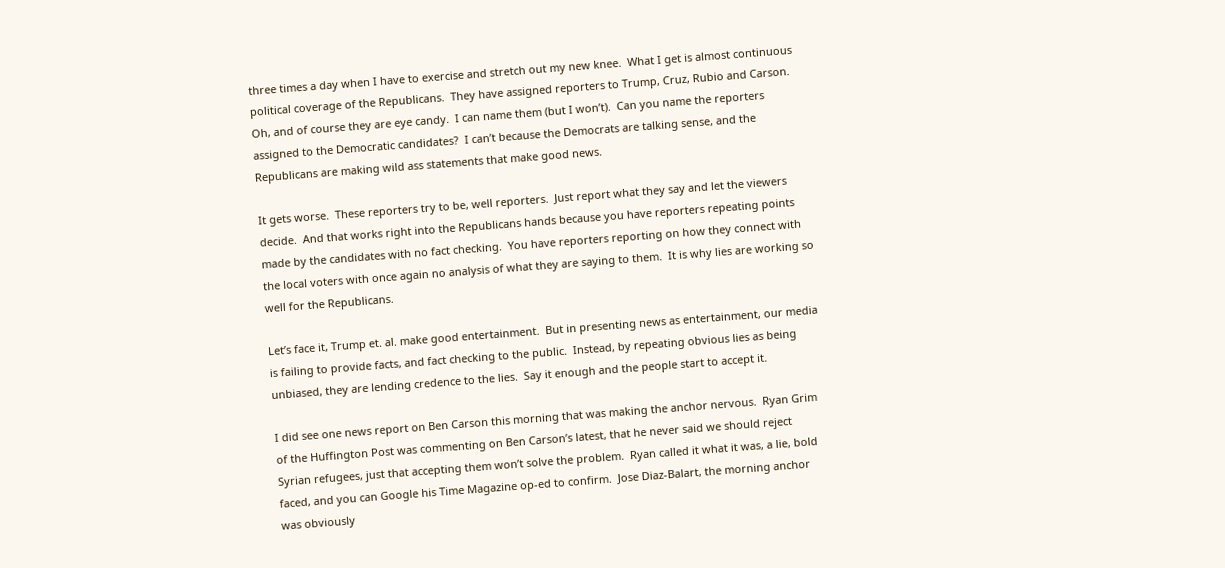three times a day when I have to exercise and stretch out my new knee.  What I get is almost continuous political coverage of the Republicans.  They have assigned reporters to Trump, Cruz, Rubio and Carson.  Oh, and of course they are eye candy.  I can name them (but I won’t).  Can you name the reporters assigned to the Democratic candidates?  I can’t because the Democrats are talking sense, and the Republicans are making wild ass statements that make good news.

It gets worse.  These reporters try to be, well reporters.  Just report what they say and let the viewers decide.  And that works right into the Republicans hands because you have reporters repeating points made by the candidates with no fact checking.  You have reporters reporting on how they connect with the local voters with once again no analysis of what they are saying to them.  It is why lies are working so well for the Republicans.

Let’s face it, Trump et. al. make good entertainment.  But in presenting news as entertainment, our media is failing to provide facts, and fact checking to the public.  Instead, by repeating obvious lies as being unbiased, they are lending credence to the lies.  Say it enough and the people start to accept it.

I did see one news report on Ben Carson this morning that was making the anchor nervous.  Ryan Grim of the Huffington Post was commenting on Ben Carson’s latest, that he never said we should reject Syrian refugees, just that accepting them won’t solve the problem.  Ryan called it what it was, a lie, bold faced, and you can Google his Time Magazine op-ed to confirm.  Jose Diaz-Balart, the morning anchor was obviously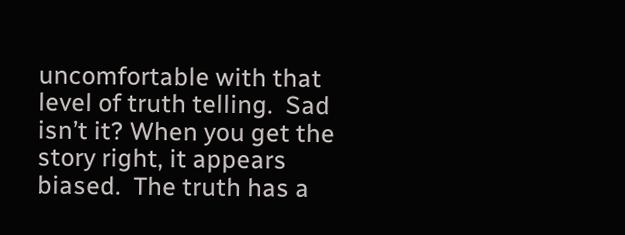uncomfortable with that level of truth telling.  Sad isn’t it? When you get the story right, it appears biased.  The truth has a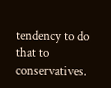tendency to do that to conservatives.